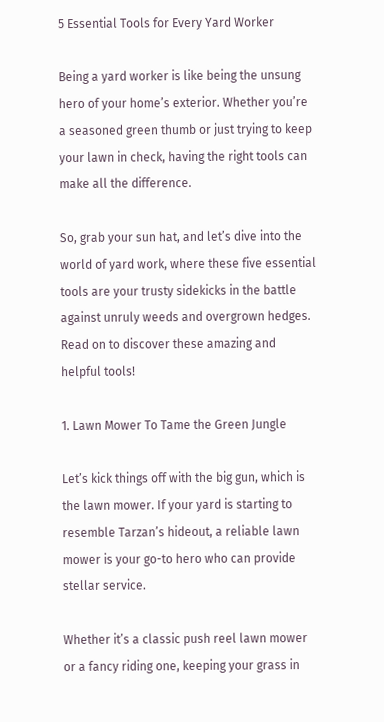5 Essential Tools for Every Yard Worker

Being a yard worker is like being the unsung hero of your home’s exterior. Whether you’re a seasoned green thumb or just trying to keep your lawn in check, having the right tools can make all the difference.

So, grab your sun hat, and let’s dive into the world of yard work, where these five essential tools are your trusty sidekicks in the battle against unruly weeds and overgrown hedges. Read on to discover these amazing and helpful tools!

1. Lawn Mower To Tame the Green Jungle

Let’s kick things off with the big gun, which is the lawn mower. If your yard is starting to resemble Tarzan’s hideout, a reliable lawn mower is your go-to hero who can provide stellar service.

Whether it’s a classic push reel lawn mower or a fancy riding one, keeping your grass in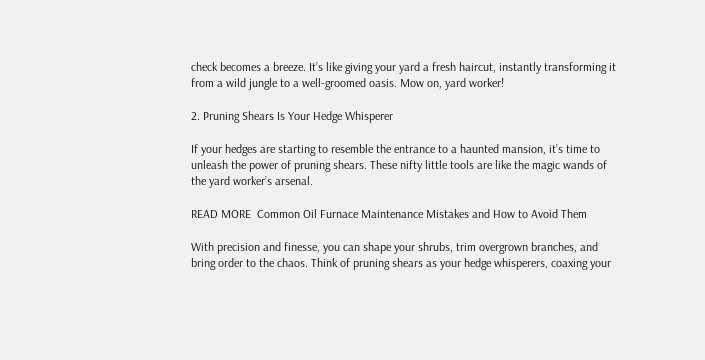check becomes a breeze. It’s like giving your yard a fresh haircut, instantly transforming it from a wild jungle to a well-groomed oasis. Mow on, yard worker!

2. Pruning Shears Is Your Hedge Whisperer

If your hedges are starting to resemble the entrance to a haunted mansion, it’s time to unleash the power of pruning shears. These nifty little tools are like the magic wands of the yard worker’s arsenal.

READ MORE  Common Oil Furnace Maintenance Mistakes and How to Avoid Them

With precision and finesse, you can shape your shrubs, trim overgrown branches, and bring order to the chaos. Think of pruning shears as your hedge whisperers, coaxing your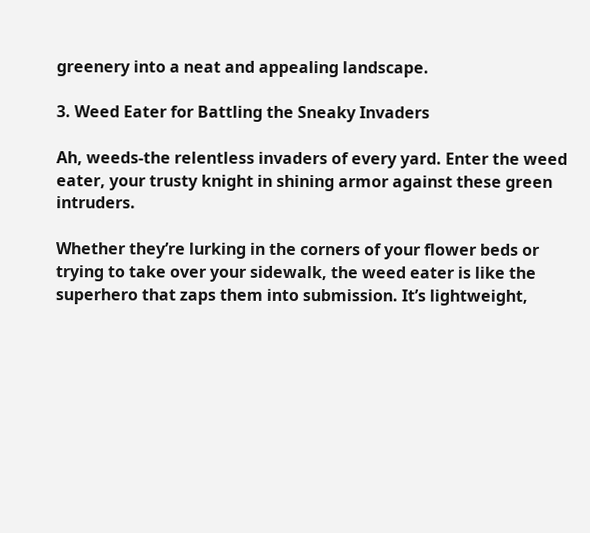greenery into a neat and appealing landscape.

3. Weed Eater for Battling the Sneaky Invaders

Ah, weeds-the relentless invaders of every yard. Enter the weed eater, your trusty knight in shining armor against these green intruders.

Whether they’re lurking in the corners of your flower beds or trying to take over your sidewalk, the weed eater is like the superhero that zaps them into submission. It’s lightweight,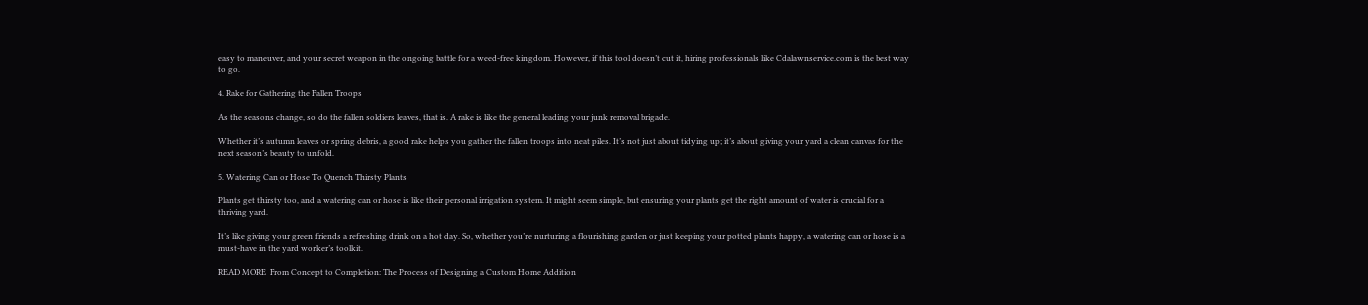easy to maneuver, and your secret weapon in the ongoing battle for a weed-free kingdom. However, if this tool doesn’t cut it, hiring professionals like Cdalawnservice.com is the best way to go.

4. Rake for Gathering the Fallen Troops

As the seasons change, so do the fallen soldiers leaves, that is. A rake is like the general leading your junk removal brigade.

Whether it’s autumn leaves or spring debris, a good rake helps you gather the fallen troops into neat piles. It’s not just about tidying up; it’s about giving your yard a clean canvas for the next season’s beauty to unfold.

5. Watering Can or Hose To Quench Thirsty Plants

Plants get thirsty too, and a watering can or hose is like their personal irrigation system. It might seem simple, but ensuring your plants get the right amount of water is crucial for a thriving yard.

It’s like giving your green friends a refreshing drink on a hot day. So, whether you’re nurturing a flourishing garden or just keeping your potted plants happy, a watering can or hose is a must-have in the yard worker’s toolkit.

READ MORE  From Concept to Completion: The Process of Designing a Custom Home Addition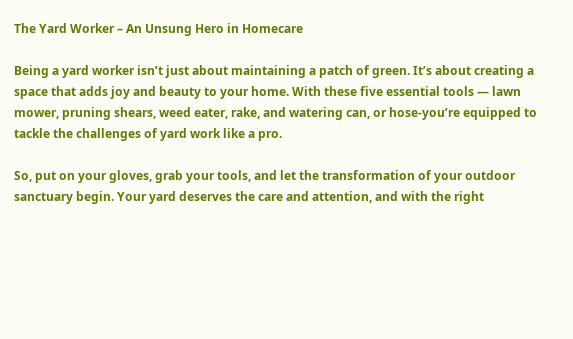The Yard Worker – An Unsung Hero in Homecare

Being a yard worker isn’t just about maintaining a patch of green. It’s about creating a space that adds joy and beauty to your home. With these five essential tools — lawn mower, pruning shears, weed eater, rake, and watering can, or hose-you’re equipped to tackle the challenges of yard work like a pro.

So, put on your gloves, grab your tools, and let the transformation of your outdoor sanctuary begin. Your yard deserves the care and attention, and with the right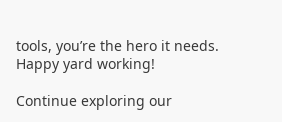tools, you’re the hero it needs. Happy yard working!

Continue exploring our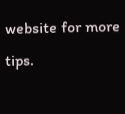website for more tips.